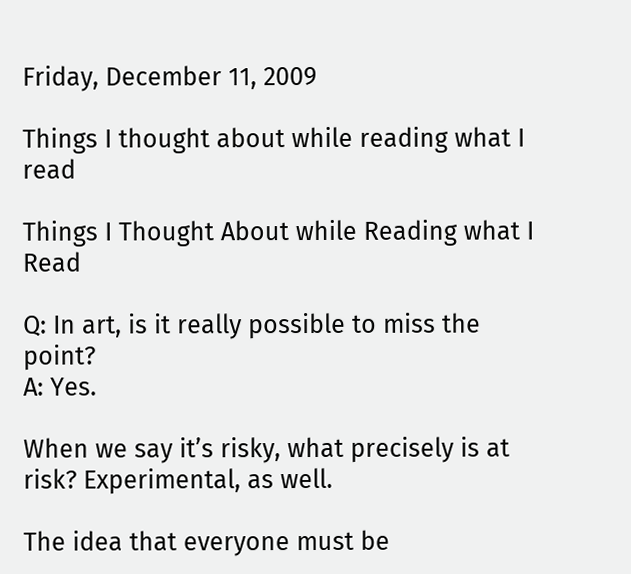Friday, December 11, 2009

Things I thought about while reading what I read

Things I Thought About while Reading what I Read

Q: In art, is it really possible to miss the point?
A: Yes.

When we say it’s risky, what precisely is at risk? Experimental, as well.

The idea that everyone must be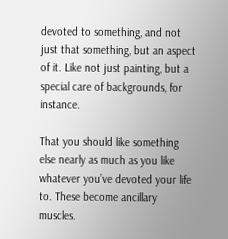devoted to something, and not just that something, but an aspect of it. Like not just painting, but a special care of backgrounds, for instance.

That you should like something else nearly as much as you like whatever you’ve devoted your life to. These become ancillary muscles.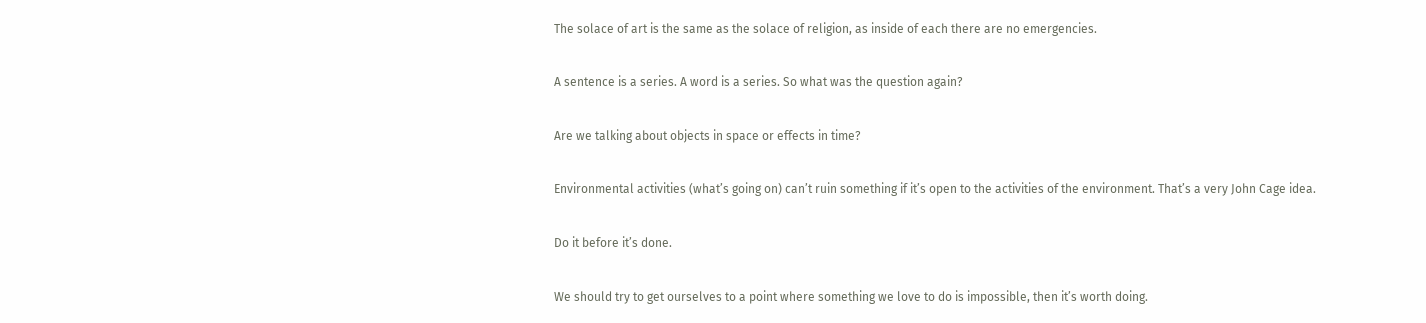The solace of art is the same as the solace of religion, as inside of each there are no emergencies.

A sentence is a series. A word is a series. So what was the question again?

Are we talking about objects in space or effects in time?

Environmental activities (what’s going on) can’t ruin something if it’s open to the activities of the environment. That’s a very John Cage idea.

Do it before it’s done.

We should try to get ourselves to a point where something we love to do is impossible, then it’s worth doing.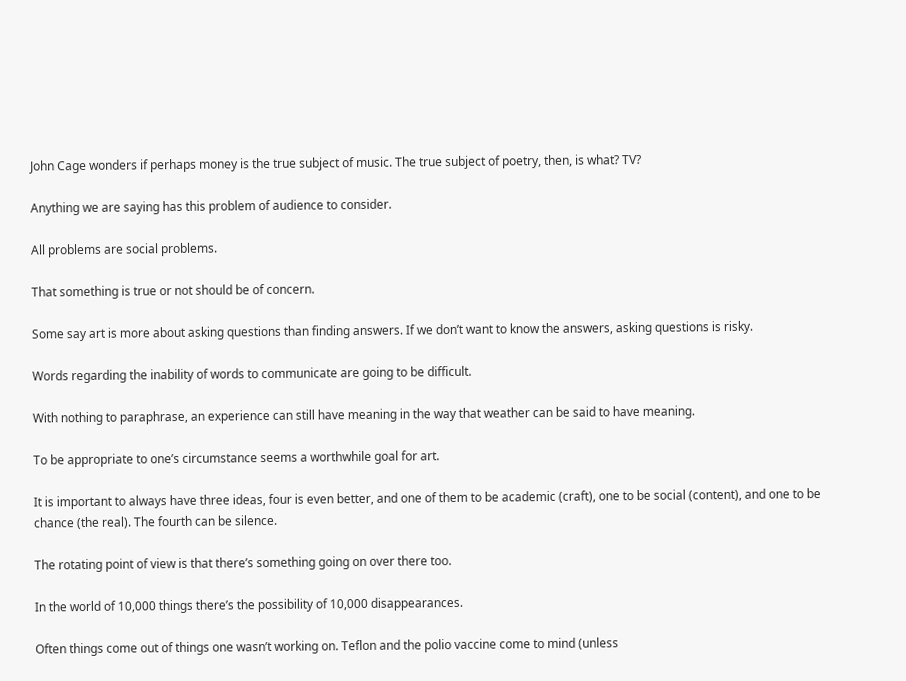John Cage wonders if perhaps money is the true subject of music. The true subject of poetry, then, is what? TV?

Anything we are saying has this problem of audience to consider.

All problems are social problems.

That something is true or not should be of concern.

Some say art is more about asking questions than finding answers. If we don’t want to know the answers, asking questions is risky.

Words regarding the inability of words to communicate are going to be difficult.

With nothing to paraphrase, an experience can still have meaning in the way that weather can be said to have meaning.

To be appropriate to one’s circumstance seems a worthwhile goal for art.

It is important to always have three ideas, four is even better, and one of them to be academic (craft), one to be social (content), and one to be chance (the real). The fourth can be silence.

The rotating point of view is that there’s something going on over there too.

In the world of 10,000 things there’s the possibility of 10,000 disappearances.

Often things come out of things one wasn’t working on. Teflon and the polio vaccine come to mind (unless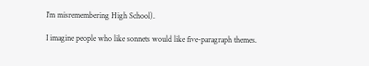I’m misremembering High School).

I imagine people who like sonnets would like five-paragraph themes.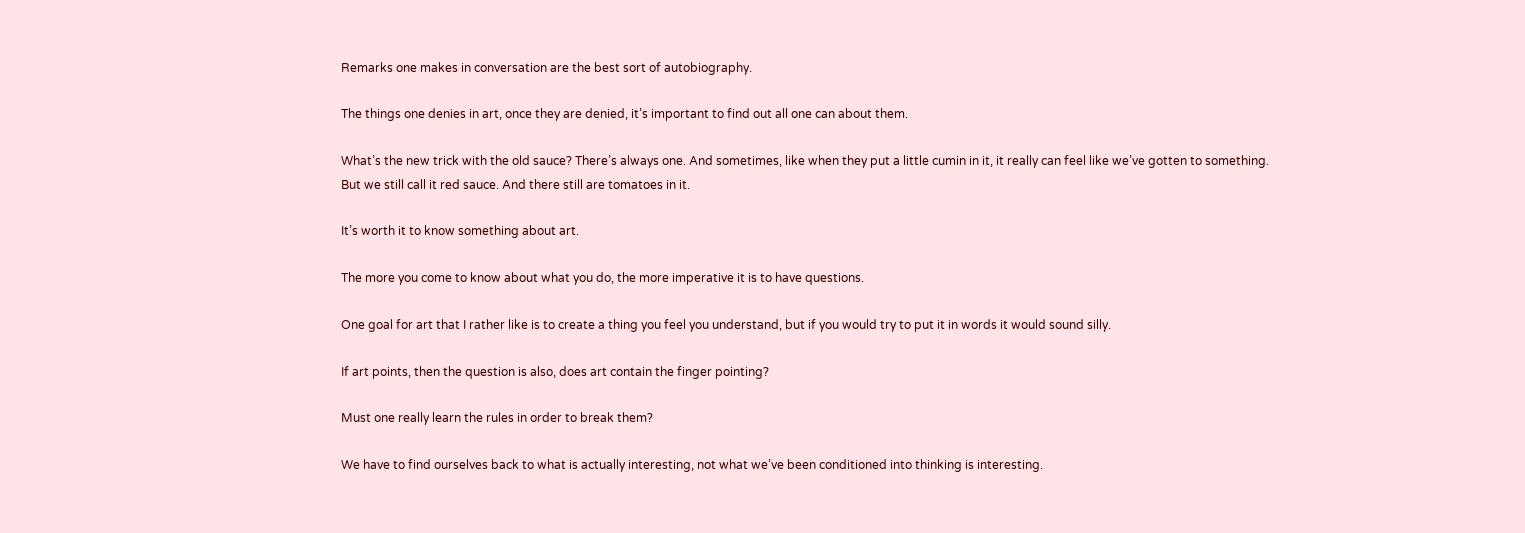Remarks one makes in conversation are the best sort of autobiography.

The things one denies in art, once they are denied, it’s important to find out all one can about them.

What’s the new trick with the old sauce? There’s always one. And sometimes, like when they put a little cumin in it, it really can feel like we’ve gotten to something. But we still call it red sauce. And there still are tomatoes in it.

It’s worth it to know something about art.

The more you come to know about what you do, the more imperative it is to have questions.

One goal for art that I rather like is to create a thing you feel you understand, but if you would try to put it in words it would sound silly.

If art points, then the question is also, does art contain the finger pointing?

Must one really learn the rules in order to break them?

We have to find ourselves back to what is actually interesting, not what we’ve been conditioned into thinking is interesting.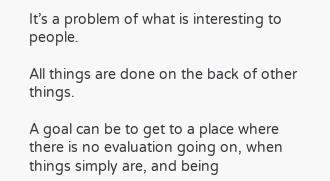It’s a problem of what is interesting to people.

All things are done on the back of other things.

A goal can be to get to a place where there is no evaluation going on, when things simply are, and being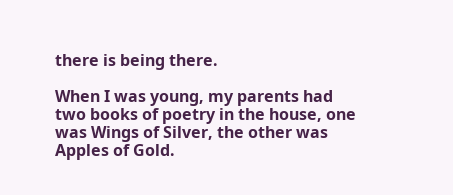there is being there.

When I was young, my parents had two books of poetry in the house, one was Wings of Silver, the other was Apples of Gold.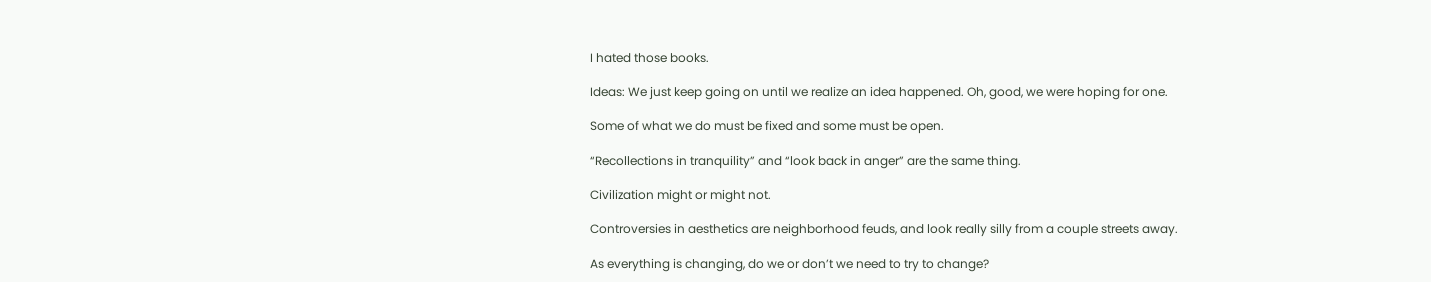I hated those books.

Ideas: We just keep going on until we realize an idea happened. Oh, good, we were hoping for one.

Some of what we do must be fixed and some must be open.

“Recollections in tranquility” and “look back in anger” are the same thing.

Civilization might or might not.

Controversies in aesthetics are neighborhood feuds, and look really silly from a couple streets away.

As everything is changing, do we or don’t we need to try to change?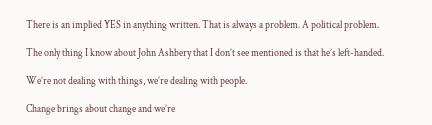There is an implied YES in anything written. That is always a problem. A political problem.

The only thing I know about John Ashbery that I don’t see mentioned is that he’s left-handed.

We’re not dealing with things, we’re dealing with people.

Change brings about change and we’re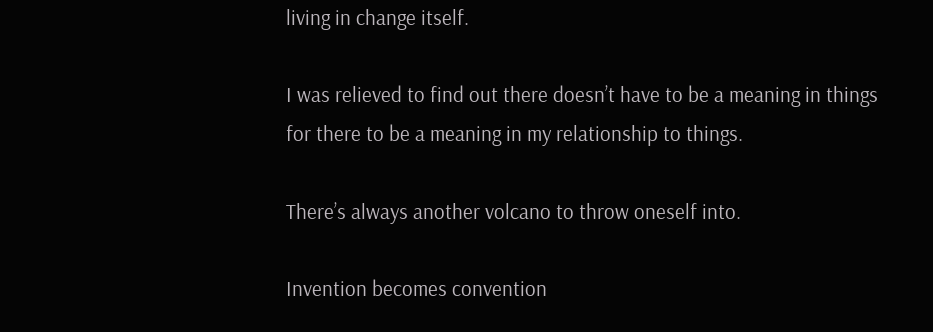living in change itself.

I was relieved to find out there doesn’t have to be a meaning in things for there to be a meaning in my relationship to things.

There’s always another volcano to throw oneself into.

Invention becomes convention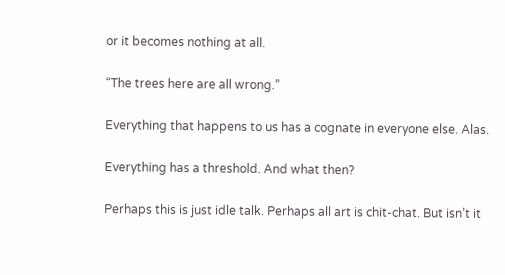or it becomes nothing at all.

“The trees here are all wrong.”

Everything that happens to us has a cognate in everyone else. Alas.

Everything has a threshold. And what then?

Perhaps this is just idle talk. Perhaps all art is chit-chat. But isn’t it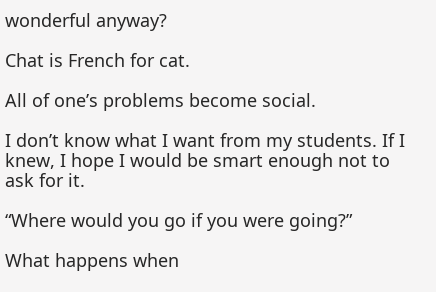wonderful anyway?

Chat is French for cat.

All of one’s problems become social.

I don’t know what I want from my students. If I knew, I hope I would be smart enough not to ask for it.

“Where would you go if you were going?”

What happens when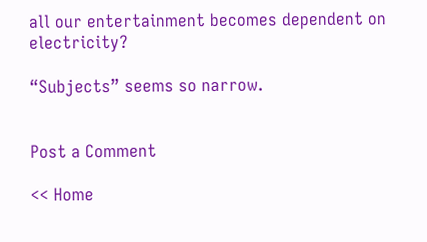all our entertainment becomes dependent on electricity?

“Subjects” seems so narrow.


Post a Comment

<< Home